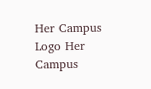Her Campus Logo Her Campus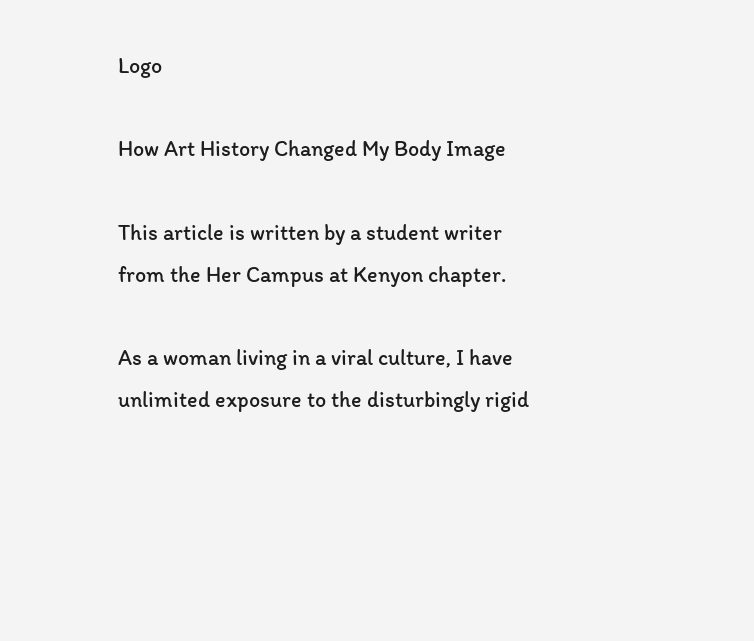Logo

How Art History Changed My Body Image

This article is written by a student writer from the Her Campus at Kenyon chapter.

As a woman living in a viral culture, I have unlimited exposure to the disturbingly rigid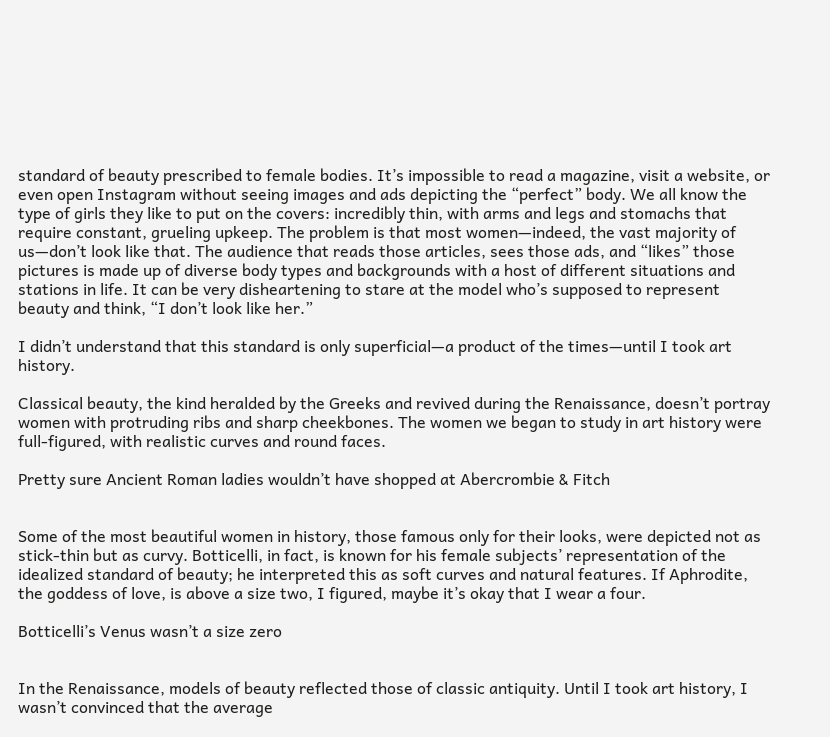standard of beauty prescribed to female bodies. It’s impossible to read a magazine, visit a website, or even open Instagram without seeing images and ads depicting the “perfect” body. We all know the type of girls they like to put on the covers: incredibly thin, with arms and legs and stomachs that require constant, grueling upkeep. The problem is that most women—indeed, the vast majority of us—don’t look like that. The audience that reads those articles, sees those ads, and “likes” those pictures is made up of diverse body types and backgrounds with a host of different situations and stations in life. It can be very disheartening to stare at the model who’s supposed to represent beauty and think, “I don’t look like her.”

I didn’t understand that this standard is only superficial—a product of the times—until I took art history.

Classical beauty, the kind heralded by the Greeks and revived during the Renaissance, doesn’t portray women with protruding ribs and sharp cheekbones. The women we began to study in art history were full-figured, with realistic curves and round faces.

Pretty sure Ancient Roman ladies wouldn’t have shopped at Abercrombie & Fitch


Some of the most beautiful women in history, those famous only for their looks, were depicted not as stick-thin but as curvy. Botticelli, in fact, is known for his female subjects’ representation of the idealized standard of beauty; he interpreted this as soft curves and natural features. If Aphrodite, the goddess of love, is above a size two, I figured, maybe it’s okay that I wear a four.

Botticelli’s Venus wasn’t a size zero


In the Renaissance, models of beauty reflected those of classic antiquity. Until I took art history, I wasn’t convinced that the average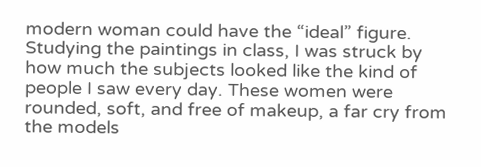modern woman could have the “ideal” figure. Studying the paintings in class, I was struck by how much the subjects looked like the kind of people I saw every day. These women were rounded, soft, and free of makeup, a far cry from the models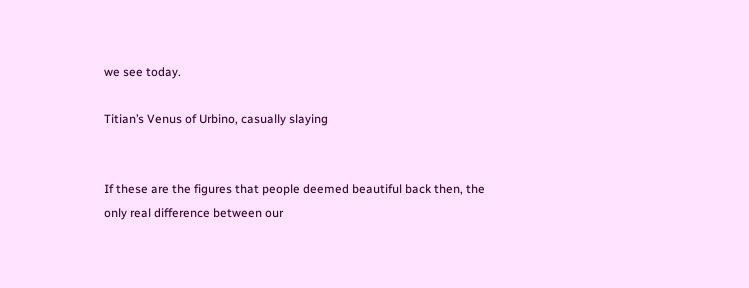we see today.

Titian’s Venus of Urbino, casually slaying


If these are the figures that people deemed beautiful back then, the only real difference between our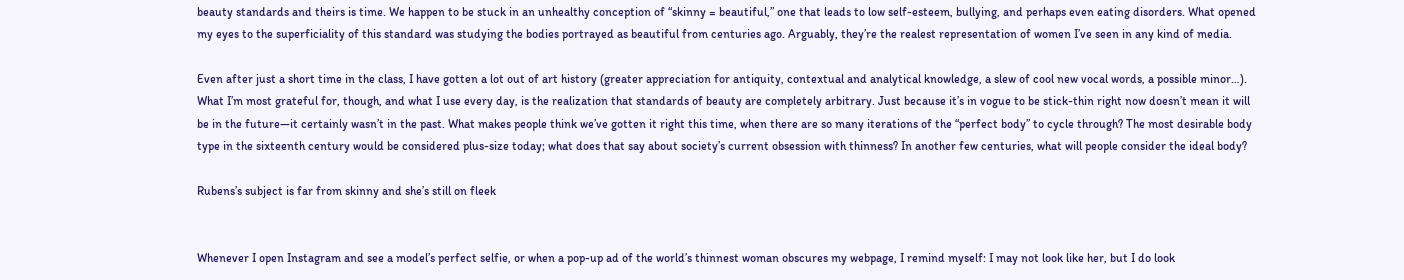beauty standards and theirs is time. We happen to be stuck in an unhealthy conception of “skinny = beautiful,” one that leads to low self-esteem, bullying, and perhaps even eating disorders. What opened my eyes to the superficiality of this standard was studying the bodies portrayed as beautiful from centuries ago. Arguably, they’re the realest representation of women I’ve seen in any kind of media.

Even after just a short time in the class, I have gotten a lot out of art history (greater appreciation for antiquity, contextual and analytical knowledge, a slew of cool new vocal words, a possible minor…). What I’m most grateful for, though, and what I use every day, is the realization that standards of beauty are completely arbitrary. Just because it’s in vogue to be stick-thin right now doesn’t mean it will be in the future—it certainly wasn’t in the past. What makes people think we’ve gotten it right this time, when there are so many iterations of the “perfect body” to cycle through? The most desirable body type in the sixteenth century would be considered plus-size today; what does that say about society’s current obsession with thinness? In another few centuries, what will people consider the ideal body?

Rubens’s subject is far from skinny and she’s still on fleek


Whenever I open Instagram and see a model’s perfect selfie, or when a pop-up ad of the world’s thinnest woman obscures my webpage, I remind myself: I may not look like her, but I do look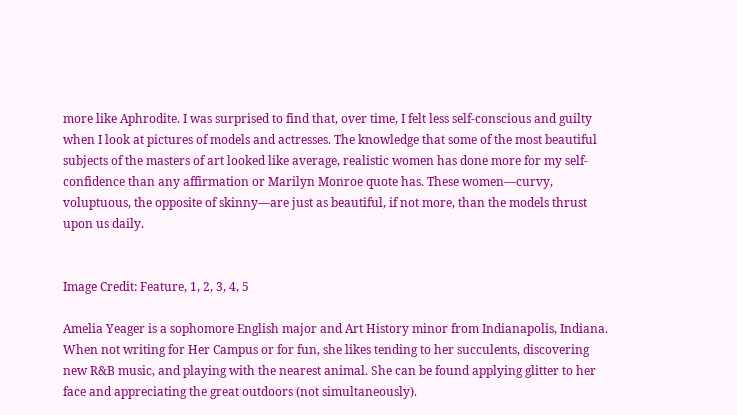more like Aphrodite. I was surprised to find that, over time, I felt less self-conscious and guilty when I look at pictures of models and actresses. The knowledge that some of the most beautiful subjects of the masters of art looked like average, realistic women has done more for my self-confidence than any affirmation or Marilyn Monroe quote has. These women—curvy, voluptuous, the opposite of skinny—are just as beautiful, if not more, than the models thrust upon us daily.


Image Credit: Feature, 1, 2, 3, 4, 5

Amelia Yeager is a sophomore English major and Art History minor from Indianapolis, Indiana. When not writing for Her Campus or for fun, she likes tending to her succulents, discovering new R&B music, and playing with the nearest animal. She can be found applying glitter to her face and appreciating the great outdoors (not simultaneously).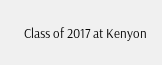Class of 2017 at Kenyon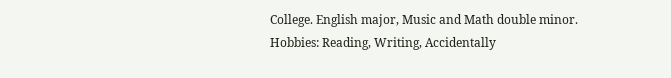College. English major, Music and Math double minor. Hobbies: Reading, Writing, Accidentally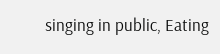singing in public, Eating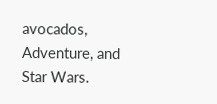avocados, Adventure, and Star Wars.